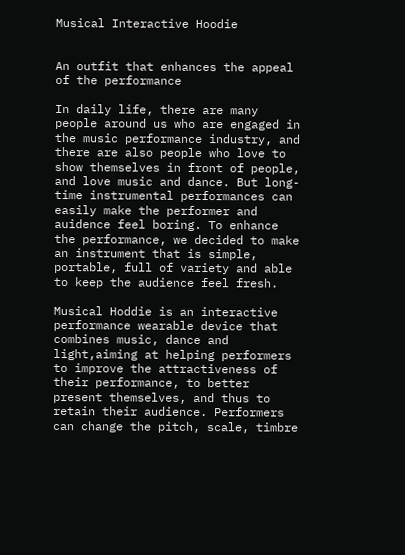Musical Interactive Hoodie


An outfit that enhances the appeal of the performance

In daily life, there are many people around us who are engaged in the music performance industry, and there are also people who love to show themselves in front of people, and love music and dance. But long-time instrumental performances can easily make the performer and auidence feel boring. To enhance the performance, we decided to make an instrument that is simple, portable, full of variety and able to keep the audience feel fresh.

Musical Hoddie is an interactive performance wearable device that combines music, dance and light,aiming at helping performers to improve the attractiveness of their performance, to better present themselves, and thus to retain their audience. Performers can change the pitch, scale, timbre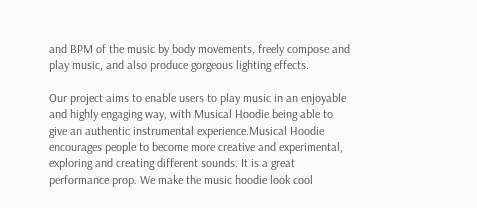and BPM of the music by body movements, freely compose and play music, and also produce gorgeous lighting effects.

Our project aims to enable users to play music in an enjoyable and highly engaging way, with Musical Hoodie being able to give an authentic instrumental experience.Musical Hoodie encourages people to become more creative and experimental, exploring and creating different sounds. It is a great performance prop. We make the music hoodie look cool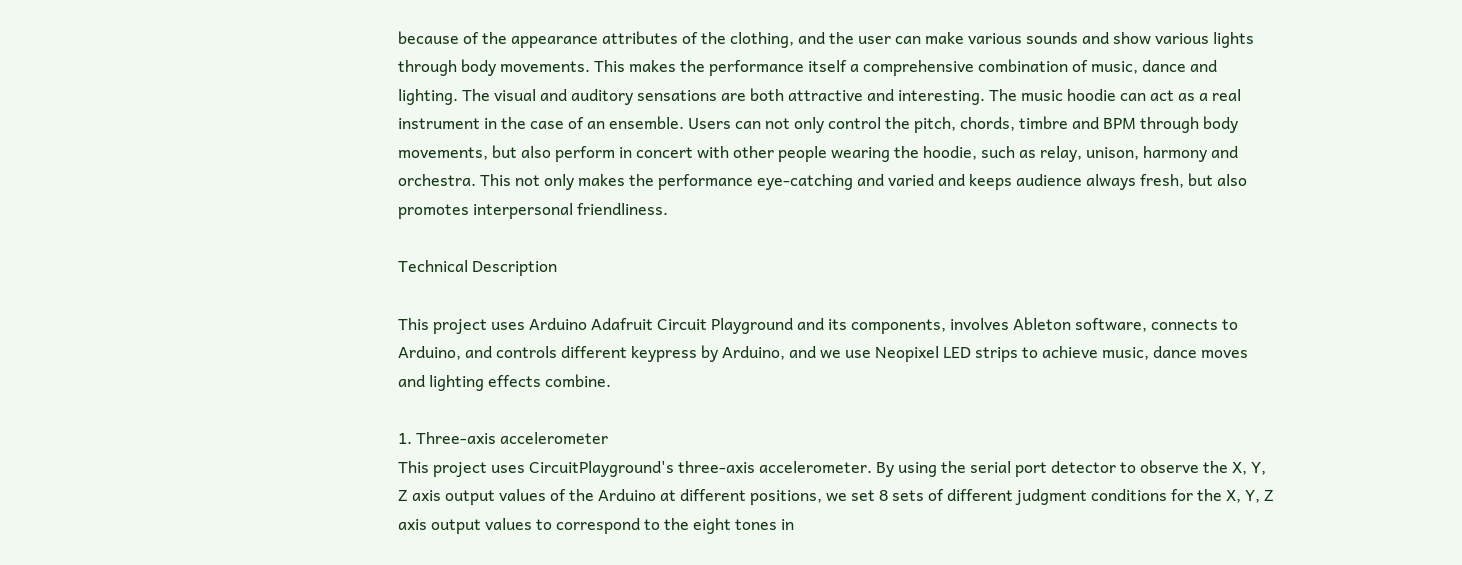because of the appearance attributes of the clothing, and the user can make various sounds and show various lights through body movements. This makes the performance itself a comprehensive combination of music, dance and lighting. The visual and auditory sensations are both attractive and interesting. The music hoodie can act as a real instrument in the case of an ensemble. Users can not only control the pitch, chords, timbre and BPM through body movements, but also perform in concert with other people wearing the hoodie, such as relay, unison, harmony and orchestra. This not only makes the performance eye-catching and varied and keeps audience always fresh, but also promotes interpersonal friendliness.

Technical Description

This project uses Arduino Adafruit Circuit Playground and its components, involves Ableton software, connects to Arduino, and controls different keypress by Arduino, and we use Neopixel LED strips to achieve music, dance moves and lighting effects combine.

1. Three-axis accelerometer
This project uses CircuitPlayground's three-axis accelerometer. By using the serial port detector to observe the X, Y, Z axis output values of the Arduino at different positions, we set 8 sets of different judgment conditions for the X, Y, Z axis output values to correspond to the eight tones in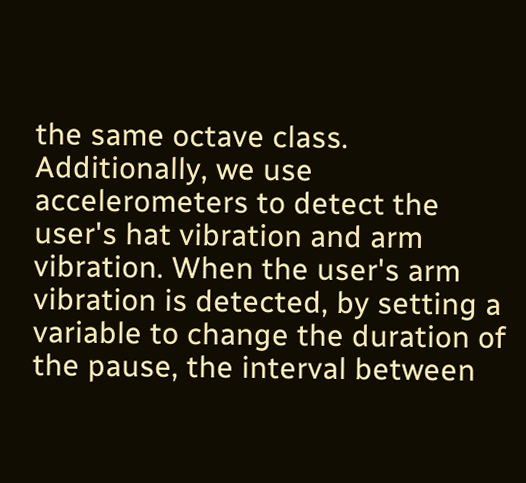the same octave class. Additionally, we use accelerometers to detect the user's hat vibration and arm vibration. When the user's arm vibration is detected, by setting a variable to change the duration of the pause, the interval between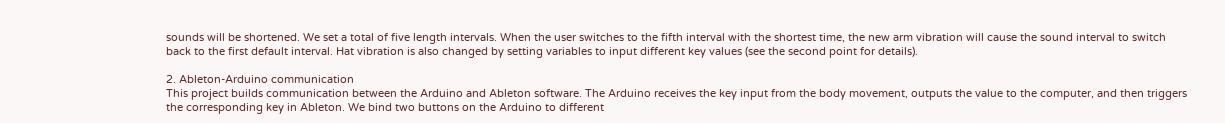sounds will be shortened. We set a total of five length intervals. When the user switches to the fifth interval with the shortest time, the new arm vibration will cause the sound interval to switch back to the first default interval. Hat vibration is also changed by setting variables to input different key values (see the second point for details).

2. Ableton-Arduino communication
This project builds communication between the Arduino and Ableton software. The Arduino receives the key input from the body movement, outputs the value to the computer, and then triggers the corresponding key in Ableton. We bind two buttons on the Arduino to different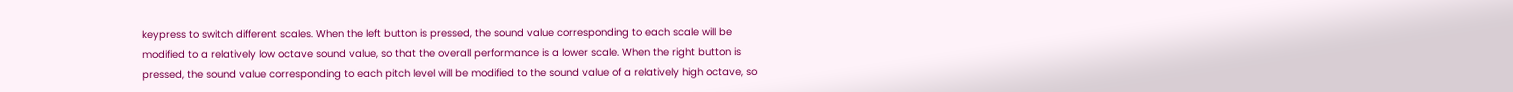keypress to switch different scales. When the left button is pressed, the sound value corresponding to each scale will be modified to a relatively low octave sound value, so that the overall performance is a lower scale. When the right button is pressed, the sound value corresponding to each pitch level will be modified to the sound value of a relatively high octave, so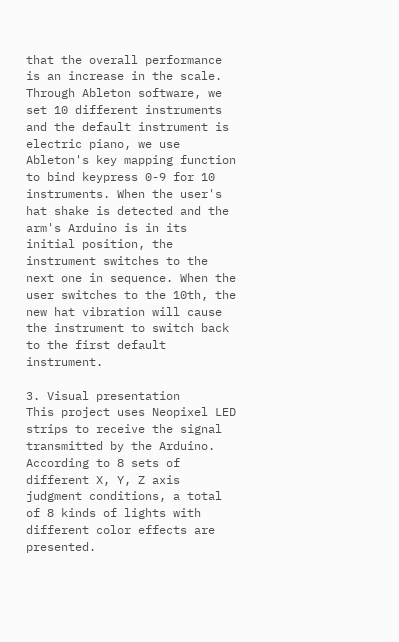that the overall performance is an increase in the scale. Through Ableton software, we set 10 different instruments and the default instrument is electric piano, we use Ableton's key mapping function to bind keypress 0-9 for 10 instruments. When the user's hat shake is detected and the arm's Arduino is in its initial position, the instrument switches to the next one in sequence. When the user switches to the 10th, the new hat vibration will cause the instrument to switch back to the first default instrument.

3. Visual presentation
This project uses Neopixel LED strips to receive the signal transmitted by the Arduino. According to 8 sets of different X, Y, Z axis judgment conditions, a total of 8 kinds of lights with different color effects are presented.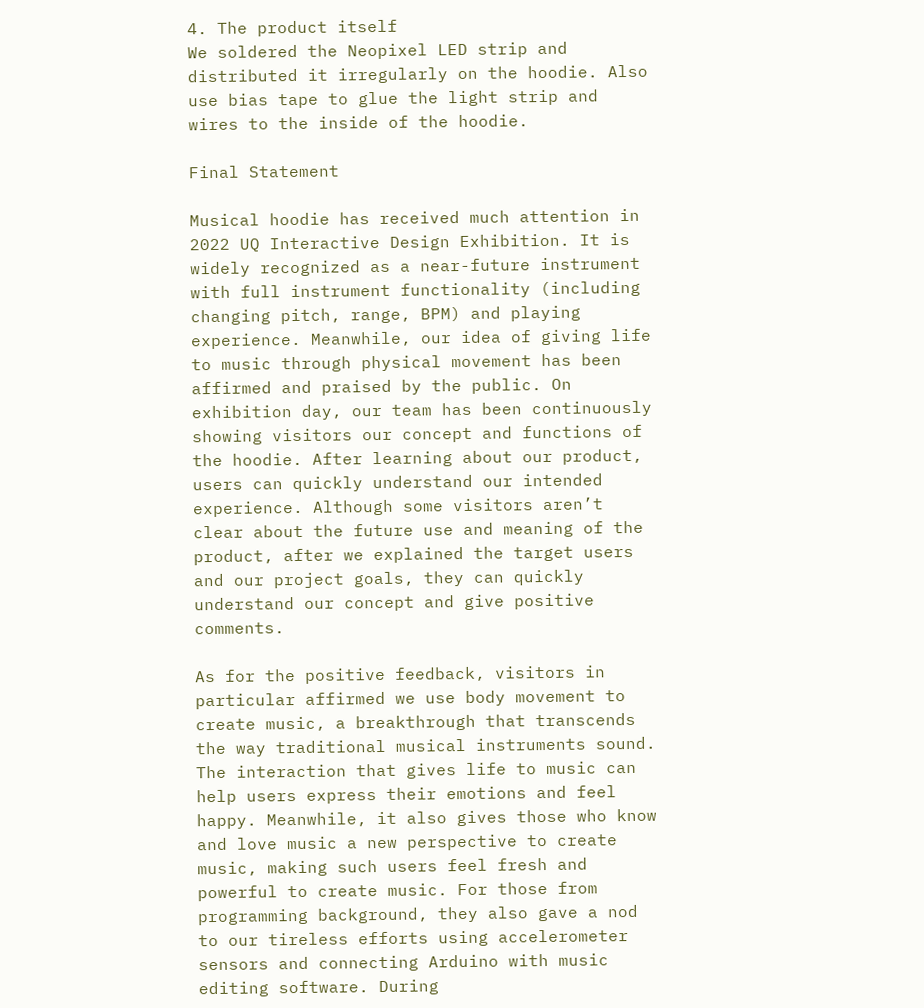4. The product itself
We soldered the Neopixel LED strip and distributed it irregularly on the hoodie. Also use bias tape to glue the light strip and wires to the inside of the hoodie.

Final Statement

Musical hoodie has received much attention in 2022 UQ Interactive Design Exhibition. It is widely recognized as a near-future instrument with full instrument functionality (including changing pitch, range, BPM) and playing experience. Meanwhile, our idea of giving life to music through physical movement has been affirmed and praised by the public. On exhibition day, our team has been continuously showing visitors our concept and functions of the hoodie. After learning about our product, users can quickly understand our intended experience. Although some visitors aren’t clear about the future use and meaning of the product, after we explained the target users and our project goals, they can quickly understand our concept and give positive comments.

As for the positive feedback, visitors in particular affirmed we use body movement to create music, a breakthrough that transcends the way traditional musical instruments sound. The interaction that gives life to music can help users express their emotions and feel happy. Meanwhile, it also gives those who know and love music a new perspective to create music, making such users feel fresh and powerful to create music. For those from programming background, they also gave a nod to our tireless efforts using accelerometer sensors and connecting Arduino with music editing software. During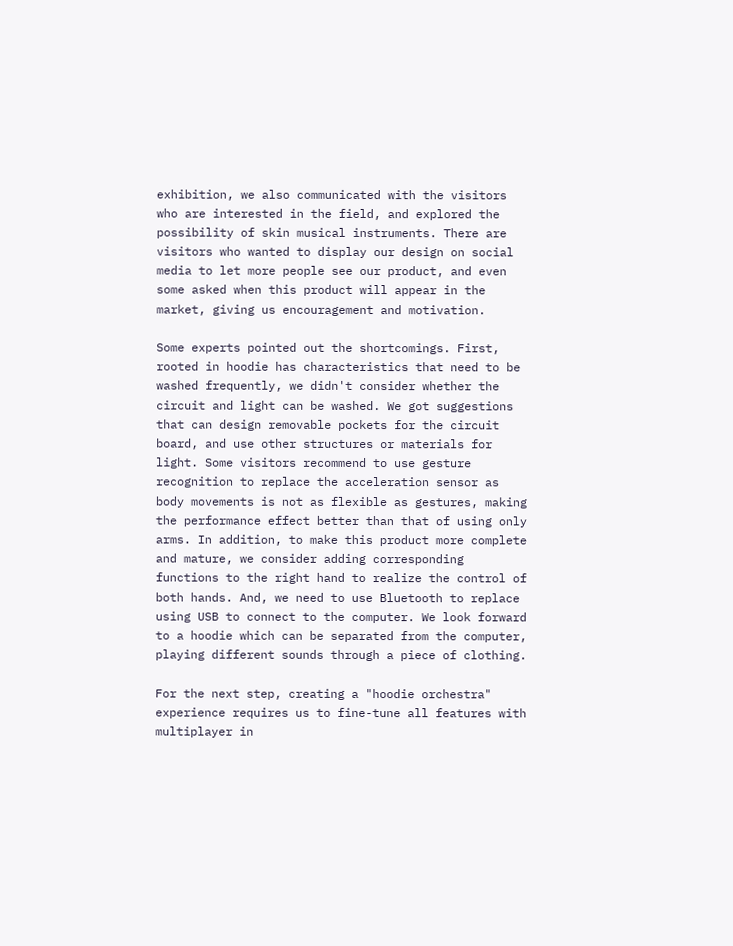exhibition, we also communicated with the visitors who are interested in the field, and explored the possibility of skin musical instruments. There are visitors who wanted to display our design on social media to let more people see our product, and even some asked when this product will appear in the market, giving us encouragement and motivation.

Some experts pointed out the shortcomings. First, rooted in hoodie has characteristics that need to be washed frequently, we didn't consider whether the circuit and light can be washed. We got suggestions that can design removable pockets for the circuit board, and use other structures or materials for light. Some visitors recommend to use gesture recognition to replace the acceleration sensor as body movements is not as flexible as gestures, making the performance effect better than that of using only arms. In addition, to make this product more complete and mature, we consider adding corresponding functions to the right hand to realize the control of both hands. And, we need to use Bluetooth to replace using USB to connect to the computer. We look forward to a hoodie which can be separated from the computer, playing different sounds through a piece of clothing.

For the next step, creating a "hoodie orchestra" experience requires us to fine-tune all features with multiplayer in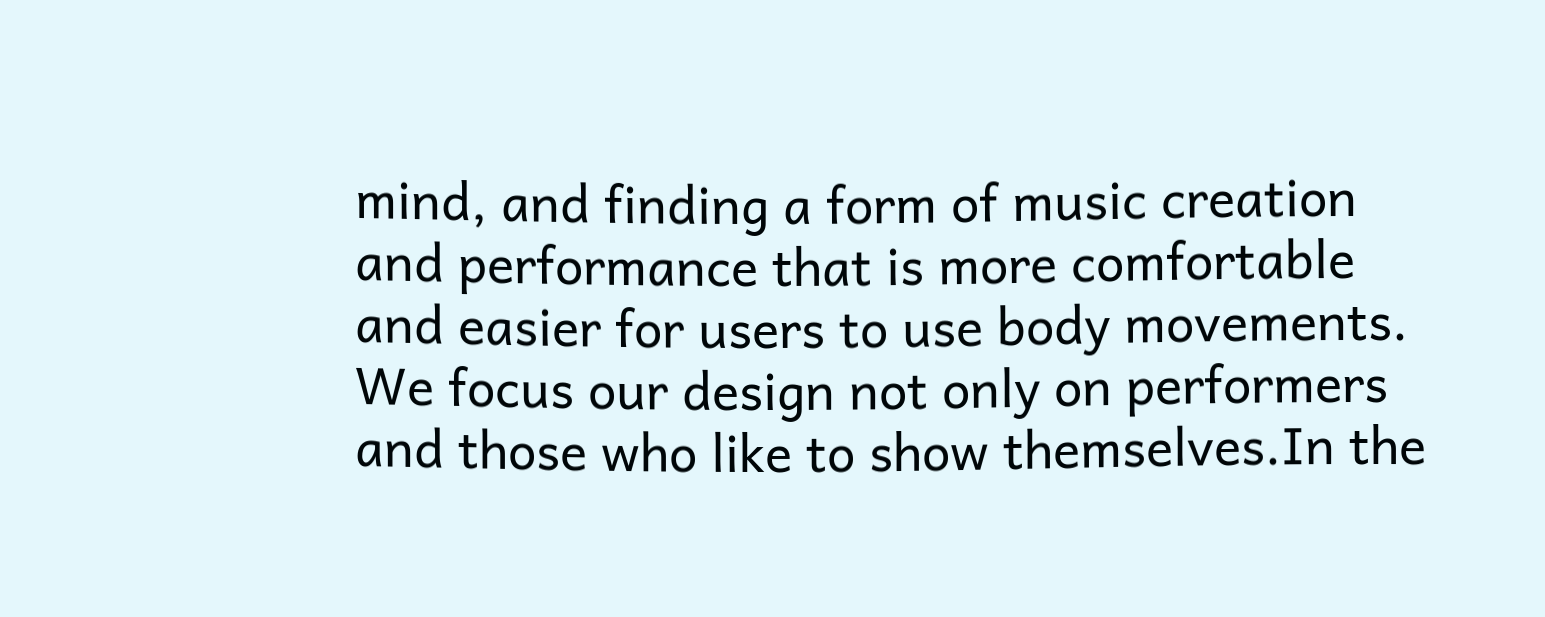mind, and finding a form of music creation and performance that is more comfortable and easier for users to use body movements. We focus our design not only on performers and those who like to show themselves.In the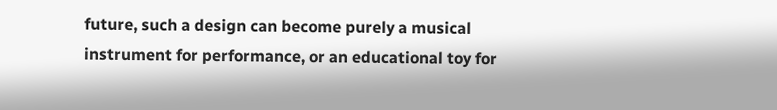future, such a design can become purely a musical instrument for performance, or an educational toy for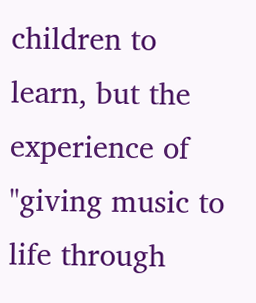children to learn, but the experience of "giving music to life through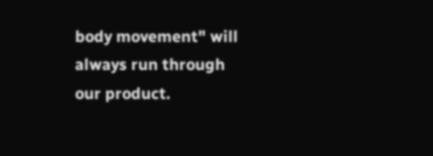body movement" will always run through our product.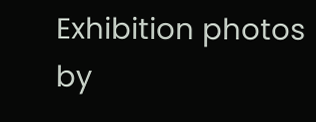Exhibition photos by